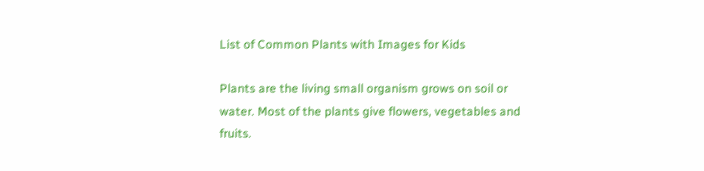List of Common Plants with Images for Kids

Plants are the living small organism grows on soil or water. Most of the plants give flowers, vegetables and fruits.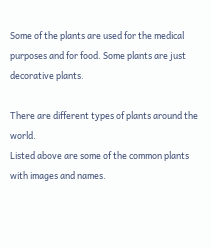Some of the plants are used for the medical purposes and for food. Some plants are just decorative plants.

There are different types of plants around the world.
Listed above are some of the common plants with images and names.